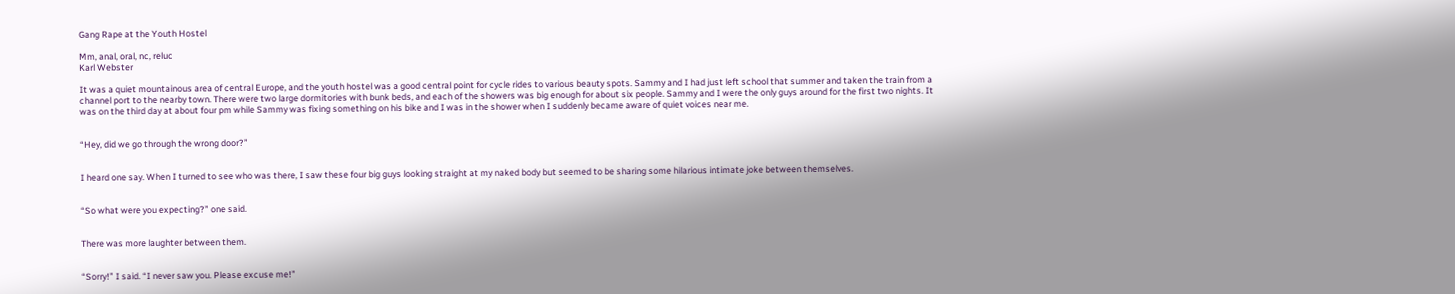Gang Rape at the Youth Hostel

Mm, anal, oral, nc, reluc
Karl Webster

It was a quiet mountainous area of central Europe, and the youth hostel was a good central point for cycle rides to various beauty spots. Sammy and I had just left school that summer and taken the train from a channel port to the nearby town. There were two large dormitories with bunk beds, and each of the showers was big enough for about six people. Sammy and I were the only guys around for the first two nights. It was on the third day at about four pm while Sammy was fixing something on his bike and I was in the shower when I suddenly became aware of quiet voices near me.


“Hey, did we go through the wrong door?”


I heard one say. When I turned to see who was there, I saw these four big guys looking straight at my naked body but seemed to be sharing some hilarious intimate joke between themselves.


“So what were you expecting?” one said.


There was more laughter between them.


“Sorry!” I said. “I never saw you. Please excuse me!”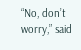“No, don’t worry,” said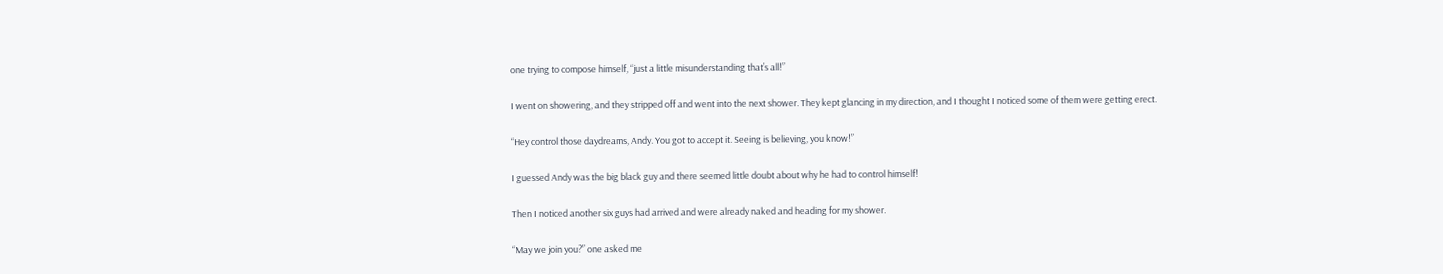one trying to compose himself, “just a little misunderstanding that’s all!”


I went on showering, and they stripped off and went into the next shower. They kept glancing in my direction, and I thought I noticed some of them were getting erect.


“Hey control those daydreams, Andy. You got to accept it. Seeing is believing, you know!”


I guessed Andy was the big black guy and there seemed little doubt about why he had to control himself!


Then I noticed another six guys had arrived and were already naked and heading for my shower.


“May we join you?” one asked me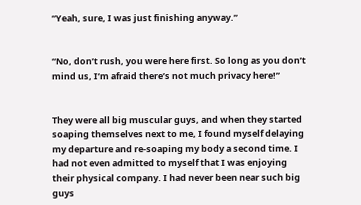“Yeah, sure, I was just finishing anyway.”


“No, don’t rush, you were here first. So long as you don’t mind us, I’m afraid there’s not much privacy here!”


They were all big muscular guys, and when they started soaping themselves next to me, I found myself delaying my departure and re-soaping my body a second time. I had not even admitted to myself that I was enjoying their physical company. I had never been near such big guys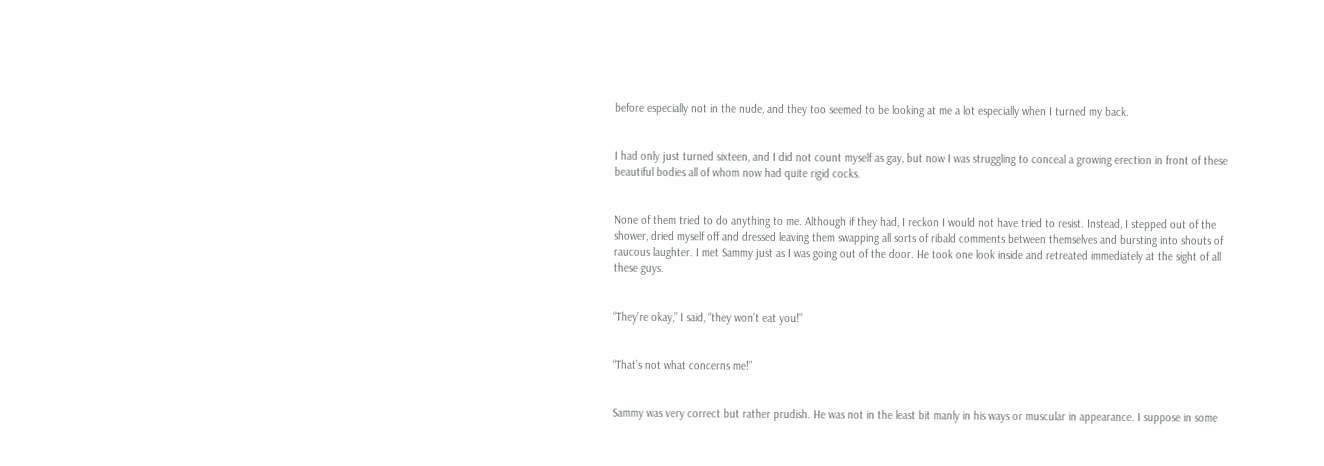before especially not in the nude, and they too seemed to be looking at me a lot especially when I turned my back.


I had only just turned sixteen, and I did not count myself as gay, but now I was struggling to conceal a growing erection in front of these beautiful bodies all of whom now had quite rigid cocks.


None of them tried to do anything to me. Although if they had, I reckon I would not have tried to resist. Instead, I stepped out of the shower, dried myself off and dressed leaving them swapping all sorts of ribald comments between themselves and bursting into shouts of raucous laughter. I met Sammy just as I was going out of the door. He took one look inside and retreated immediately at the sight of all these guys.


“They’re okay,” I said, “they won’t eat you!”


“That’s not what concerns me!”


Sammy was very correct but rather prudish. He was not in the least bit manly in his ways or muscular in appearance. I suppose in some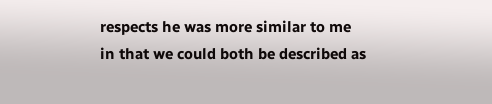respects he was more similar to me in that we could both be described as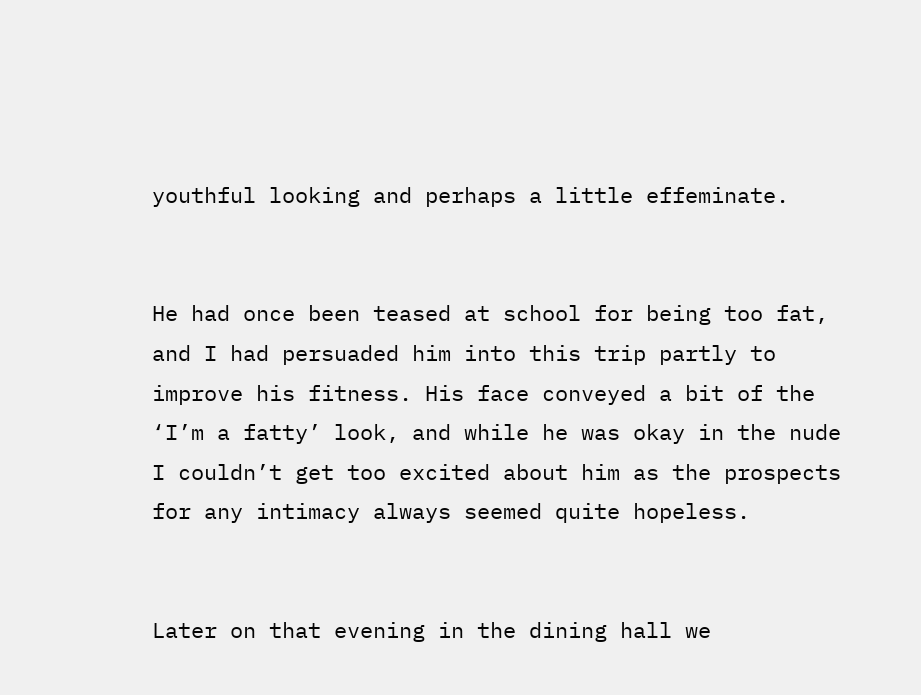youthful looking and perhaps a little effeminate.


He had once been teased at school for being too fat, and I had persuaded him into this trip partly to improve his fitness. His face conveyed a bit of the ‘I’m a fatty’ look, and while he was okay in the nude I couldn’t get too excited about him as the prospects for any intimacy always seemed quite hopeless.


Later on that evening in the dining hall we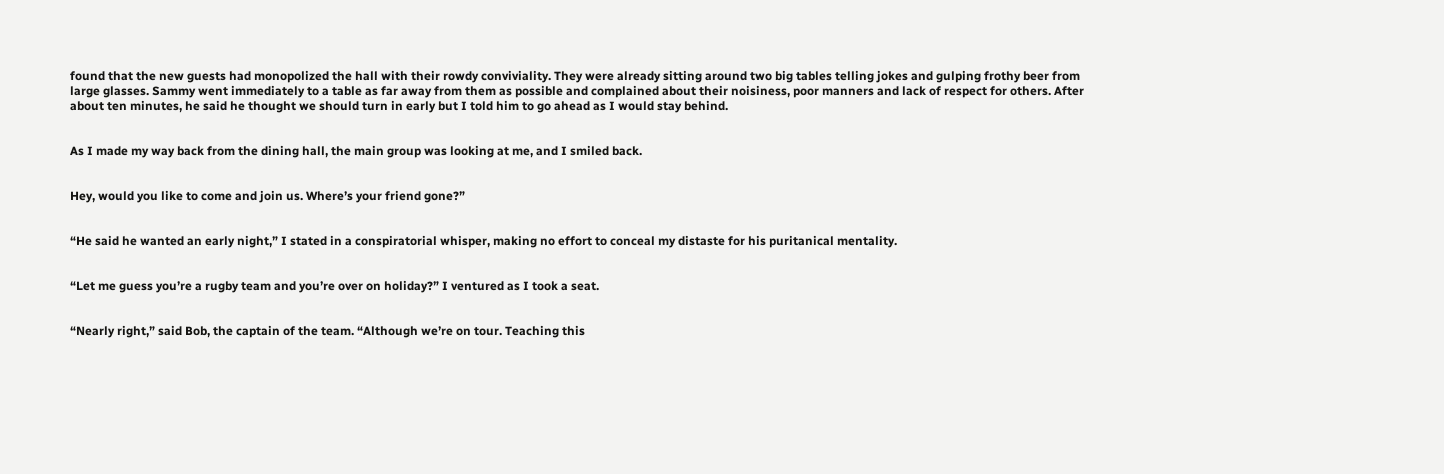found that the new guests had monopolized the hall with their rowdy conviviality. They were already sitting around two big tables telling jokes and gulping frothy beer from large glasses. Sammy went immediately to a table as far away from them as possible and complained about their noisiness, poor manners and lack of respect for others. After about ten minutes, he said he thought we should turn in early but I told him to go ahead as I would stay behind.


As I made my way back from the dining hall, the main group was looking at me, and I smiled back.


Hey, would you like to come and join us. Where’s your friend gone?”


“He said he wanted an early night,” I stated in a conspiratorial whisper, making no effort to conceal my distaste for his puritanical mentality.


“Let me guess you’re a rugby team and you’re over on holiday?” I ventured as I took a seat.


“Nearly right,” said Bob, the captain of the team. “Although we’re on tour. Teaching this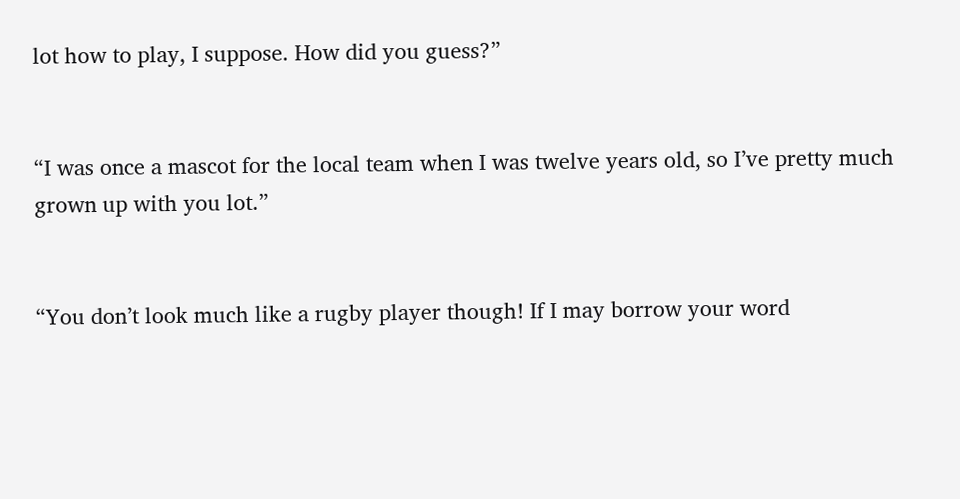lot how to play, I suppose. How did you guess?”


“I was once a mascot for the local team when I was twelve years old, so I’ve pretty much grown up with you lot.”


“You don’t look much like a rugby player though! If I may borrow your word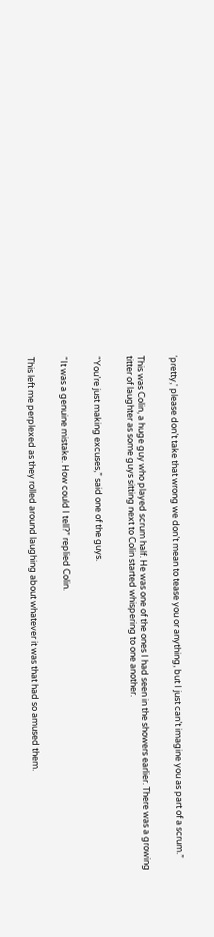‘pretty,' please don’t take that wrong we don’t mean to tease you or anything, but I just can’t imagine you as part of a scrum.”


This was Colin, a huge guy who played scrum half. He was one of the ones I had seen in the showers earlier. There was a growing titter of laughter as some guys sitting next to Colin started whispering to one another.


“You’re just making excuses,” said one of the guys.


“It was a genuine mistake. How could I tell?” replied Colin.


This left me perplexed as they rolled around laughing about whatever it was that had so amused them.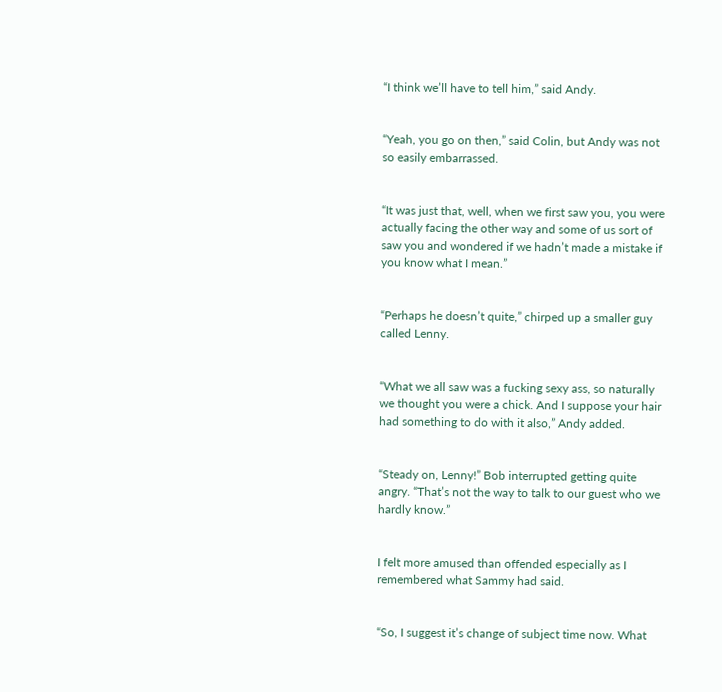“I think we’ll have to tell him,” said Andy.


“Yeah, you go on then,” said Colin, but Andy was not so easily embarrassed.


“It was just that, well, when we first saw you, you were actually facing the other way and some of us sort of saw you and wondered if we hadn’t made a mistake if you know what I mean.”


“Perhaps he doesn’t quite,” chirped up a smaller guy called Lenny.


“What we all saw was a fucking sexy ass, so naturally we thought you were a chick. And I suppose your hair had something to do with it also,” Andy added.


“Steady on, Lenny!” Bob interrupted getting quite angry. “That’s not the way to talk to our guest who we hardly know.”


I felt more amused than offended especially as I remembered what Sammy had said.


“So, I suggest it’s change of subject time now. What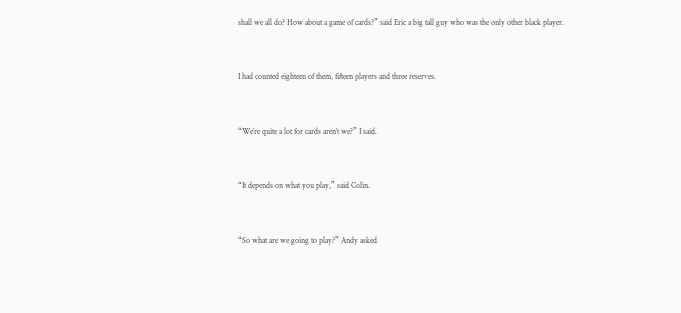shall we all do? How about a game of cards?” said Eric a big tall guy who was the only other black player.


I had counted eighteen of them, fifteen players and three reserves.


“We’re quite a lot for cards aren’t we?” I said.


“It depends on what you play,” said Colin.


“So what are we going to play?” Andy asked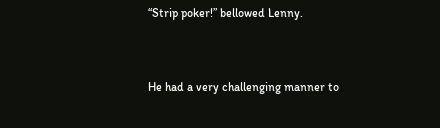“Strip poker!” bellowed Lenny.


He had a very challenging manner to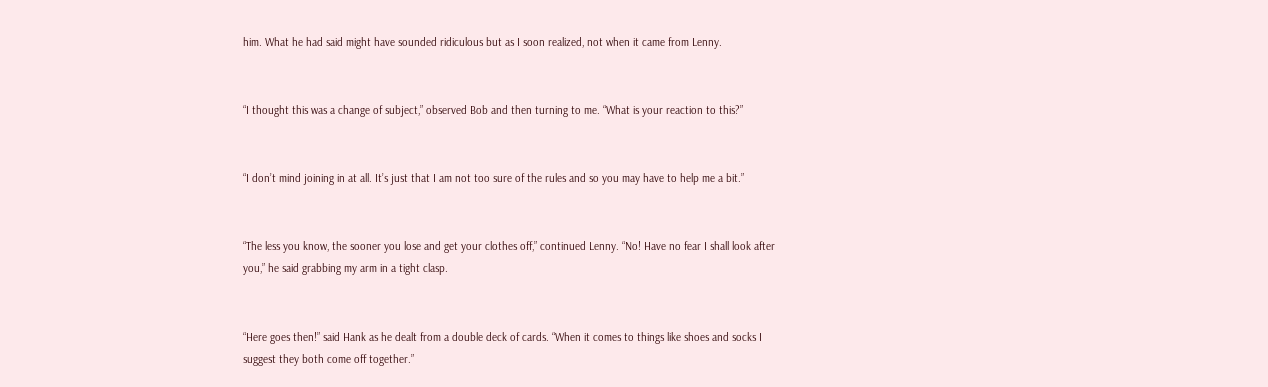him. What he had said might have sounded ridiculous but as I soon realized, not when it came from Lenny.


“I thought this was a change of subject,” observed Bob and then turning to me. “What is your reaction to this?”


“I don’t mind joining in at all. It’s just that I am not too sure of the rules and so you may have to help me a bit.”


“The less you know, the sooner you lose and get your clothes off,” continued Lenny. “No! Have no fear I shall look after you,” he said grabbing my arm in a tight clasp.


“Here goes then!” said Hank as he dealt from a double deck of cards. “When it comes to things like shoes and socks I suggest they both come off together.”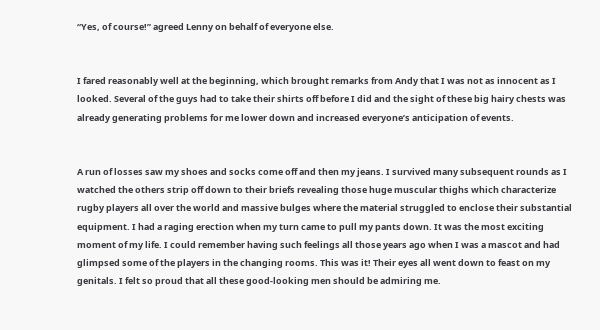“Yes, of course!” agreed Lenny on behalf of everyone else.


I fared reasonably well at the beginning, which brought remarks from Andy that I was not as innocent as I looked. Several of the guys had to take their shirts off before I did and the sight of these big hairy chests was already generating problems for me lower down and increased everyone’s anticipation of events.


A run of losses saw my shoes and socks come off and then my jeans. I survived many subsequent rounds as I watched the others strip off down to their briefs revealing those huge muscular thighs which characterize rugby players all over the world and massive bulges where the material struggled to enclose their substantial equipment. I had a raging erection when my turn came to pull my pants down. It was the most exciting moment of my life. I could remember having such feelings all those years ago when I was a mascot and had glimpsed some of the players in the changing rooms. This was it! Their eyes all went down to feast on my genitals. I felt so proud that all these good-looking men should be admiring me.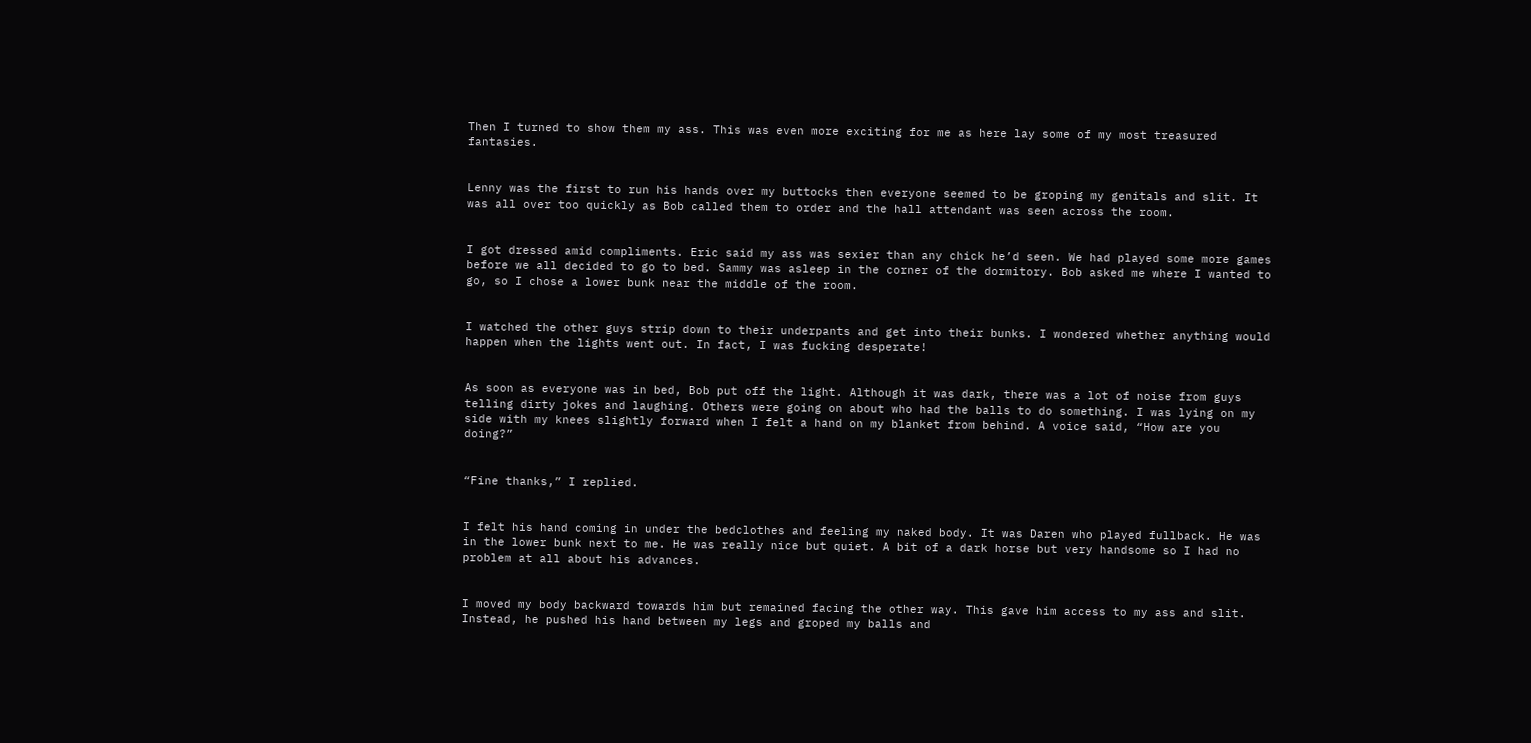Then I turned to show them my ass. This was even more exciting for me as here lay some of my most treasured fantasies.


Lenny was the first to run his hands over my buttocks then everyone seemed to be groping my genitals and slit. It was all over too quickly as Bob called them to order and the hall attendant was seen across the room.


I got dressed amid compliments. Eric said my ass was sexier than any chick he’d seen. We had played some more games before we all decided to go to bed. Sammy was asleep in the corner of the dormitory. Bob asked me where I wanted to go, so I chose a lower bunk near the middle of the room.


I watched the other guys strip down to their underpants and get into their bunks. I wondered whether anything would happen when the lights went out. In fact, I was fucking desperate!


As soon as everyone was in bed, Bob put off the light. Although it was dark, there was a lot of noise from guys telling dirty jokes and laughing. Others were going on about who had the balls to do something. I was lying on my side with my knees slightly forward when I felt a hand on my blanket from behind. A voice said, “How are you doing?”


“Fine thanks,” I replied.


I felt his hand coming in under the bedclothes and feeling my naked body. It was Daren who played fullback. He was in the lower bunk next to me. He was really nice but quiet. A bit of a dark horse but very handsome so I had no problem at all about his advances.


I moved my body backward towards him but remained facing the other way. This gave him access to my ass and slit. Instead, he pushed his hand between my legs and groped my balls and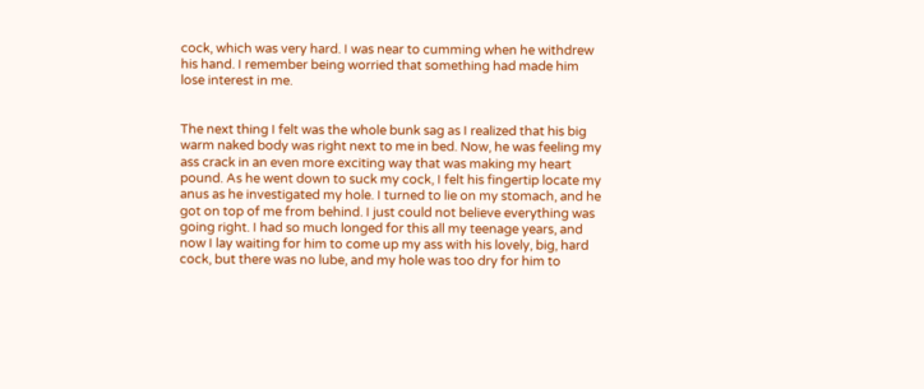cock, which was very hard. I was near to cumming when he withdrew his hand. I remember being worried that something had made him lose interest in me.


The next thing I felt was the whole bunk sag as I realized that his big warm naked body was right next to me in bed. Now, he was feeling my ass crack in an even more exciting way that was making my heart pound. As he went down to suck my cock, I felt his fingertip locate my anus as he investigated my hole. I turned to lie on my stomach, and he got on top of me from behind. I just could not believe everything was going right. I had so much longed for this all my teenage years, and now I lay waiting for him to come up my ass with his lovely, big, hard cock, but there was no lube, and my hole was too dry for him to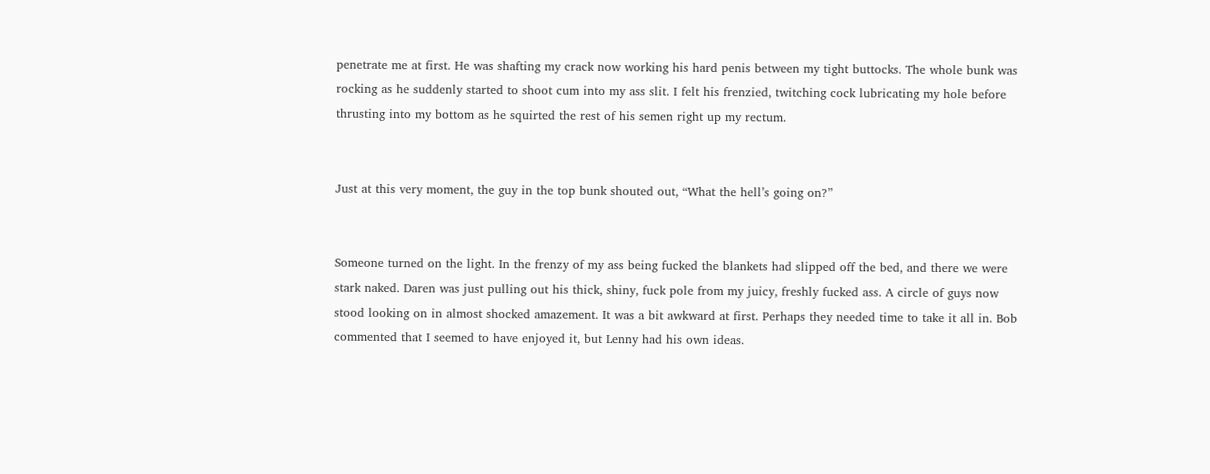penetrate me at first. He was shafting my crack now working his hard penis between my tight buttocks. The whole bunk was rocking as he suddenly started to shoot cum into my ass slit. I felt his frenzied, twitching cock lubricating my hole before thrusting into my bottom as he squirted the rest of his semen right up my rectum.


Just at this very moment, the guy in the top bunk shouted out, “What the hell’s going on?”


Someone turned on the light. In the frenzy of my ass being fucked the blankets had slipped off the bed, and there we were stark naked. Daren was just pulling out his thick, shiny, fuck pole from my juicy, freshly fucked ass. A circle of guys now stood looking on in almost shocked amazement. It was a bit awkward at first. Perhaps they needed time to take it all in. Bob commented that I seemed to have enjoyed it, but Lenny had his own ideas.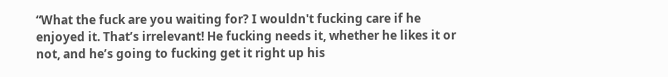“What the fuck are you waiting for? I wouldn't fucking care if he enjoyed it. That’s irrelevant! He fucking needs it, whether he likes it or not, and he’s going to fucking get it right up his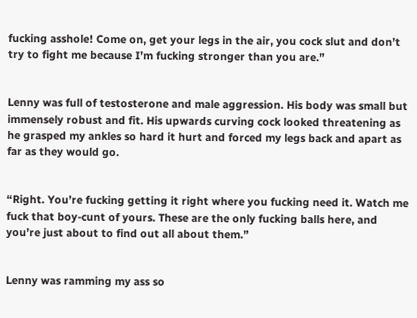fucking asshole! Come on, get your legs in the air, you cock slut and don’t try to fight me because I’m fucking stronger than you are.”


Lenny was full of testosterone and male aggression. His body was small but immensely robust and fit. His upwards curving cock looked threatening as he grasped my ankles so hard it hurt and forced my legs back and apart as far as they would go.


“Right. You’re fucking getting it right where you fucking need it. Watch me fuck that boy-cunt of yours. These are the only fucking balls here, and you’re just about to find out all about them.”


Lenny was ramming my ass so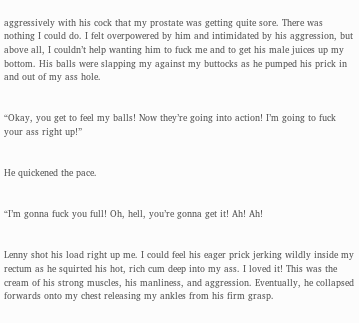aggressively with his cock that my prostate was getting quite sore. There was nothing I could do. I felt overpowered by him and intimidated by his aggression, but above all, I couldn’t help wanting him to fuck me and to get his male juices up my bottom. His balls were slapping my against my buttocks as he pumped his prick in and out of my ass hole.


“Okay, you get to feel my balls! Now they’re going into action! I’m going to fuck your ass right up!”


He quickened the pace.


“I’m gonna fuck you full! Oh, hell, you’re gonna get it! Ah! Ah!


Lenny shot his load right up me. I could feel his eager prick jerking wildly inside my rectum as he squirted his hot, rich cum deep into my ass. I loved it! This was the cream of his strong muscles, his manliness, and aggression. Eventually, he collapsed forwards onto my chest releasing my ankles from his firm grasp.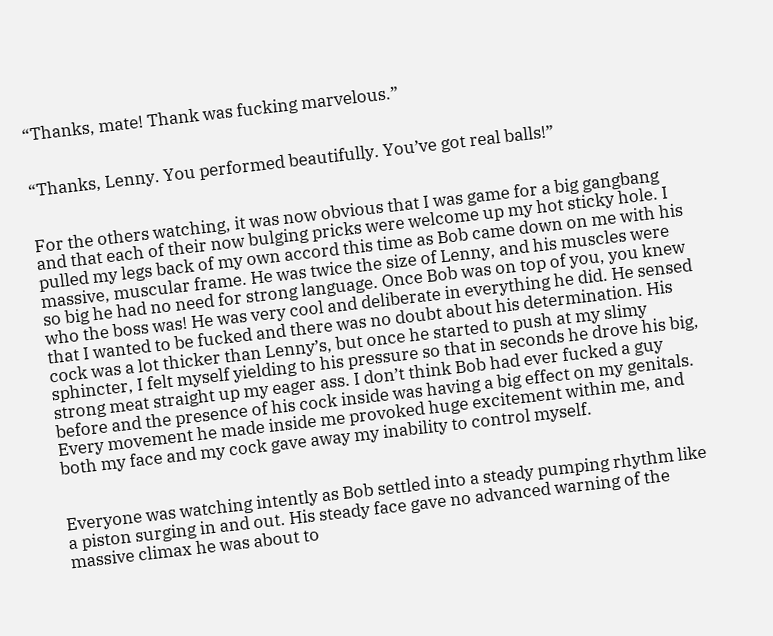“Thanks, mate! Thank was fucking marvelous.”


“Thanks, Lenny. You performed beautifully. You’ve got real balls!”


For the others watching, it was now obvious that I was game for a big gangbang and that each of their now bulging pricks were welcome up my hot sticky hole. I pulled my legs back of my own accord this time as Bob came down on me with his massive, muscular frame. He was twice the size of Lenny, and his muscles were so big he had no need for strong language. Once Bob was on top of you, you knew who the boss was! He was very cool and deliberate in everything he did. He sensed that I wanted to be fucked and there was no doubt about his determination. His cock was a lot thicker than Lenny’s, but once he started to push at my slimy sphincter, I felt myself yielding to his pressure so that in seconds he drove his big, strong meat straight up my eager ass. I don’t think Bob had ever fucked a guy before and the presence of his cock inside was having a big effect on my genitals. Every movement he made inside me provoked huge excitement within me, and both my face and my cock gave away my inability to control myself.


Everyone was watching intently as Bob settled into a steady pumping rhythm like a piston surging in and out. His steady face gave no advanced warning of the massive climax he was about to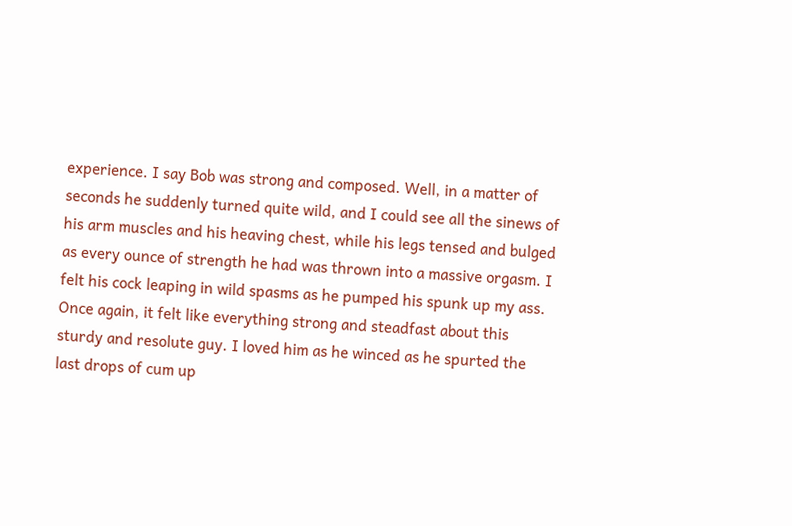experience. I say Bob was strong and composed. Well, in a matter of seconds he suddenly turned quite wild, and I could see all the sinews of his arm muscles and his heaving chest, while his legs tensed and bulged as every ounce of strength he had was thrown into a massive orgasm. I felt his cock leaping in wild spasms as he pumped his spunk up my ass. Once again, it felt like everything strong and steadfast about this sturdy and resolute guy. I loved him as he winced as he spurted the last drops of cum up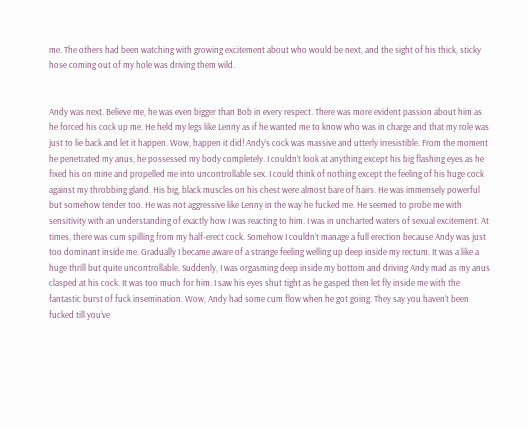me. The others had been watching with growing excitement about who would be next, and the sight of his thick, sticky hose coming out of my hole was driving them wild.


Andy was next. Believe me, he was even bigger than Bob in every respect. There was more evident passion about him as he forced his cock up me. He held my legs like Lenny as if he wanted me to know who was in charge and that my role was just to lie back and let it happen. Wow, happen it did! Andy’s cock was massive and utterly irresistible. From the moment he penetrated my anus, he possessed my body completely. I couldn’t look at anything except his big flashing eyes as he fixed his on mine and propelled me into uncontrollable sex. I could think of nothing except the feeling of his huge cock against my throbbing gland. His big, black muscles on his chest were almost bare of hairs. He was immensely powerful but somehow tender too. He was not aggressive like Lenny in the way he fucked me. He seemed to probe me with sensitivity with an understanding of exactly how I was reacting to him. I was in uncharted waters of sexual excitement. At times, there was cum spilling from my half-erect cock. Somehow I couldn’t manage a full erection because Andy was just too dominant inside me. Gradually I became aware of a strange feeling welling up deep inside my rectum. It was a like a huge thrill but quite uncontrollable. Suddenly, I was orgasming deep inside my bottom and driving Andy mad as my anus clasped at his cock. It was too much for him. I saw his eyes shut tight as he gasped then let fly inside me with the fantastic burst of fuck insemination. Wow, Andy had some cum flow when he got going. They say you haven’t been fucked till you’ve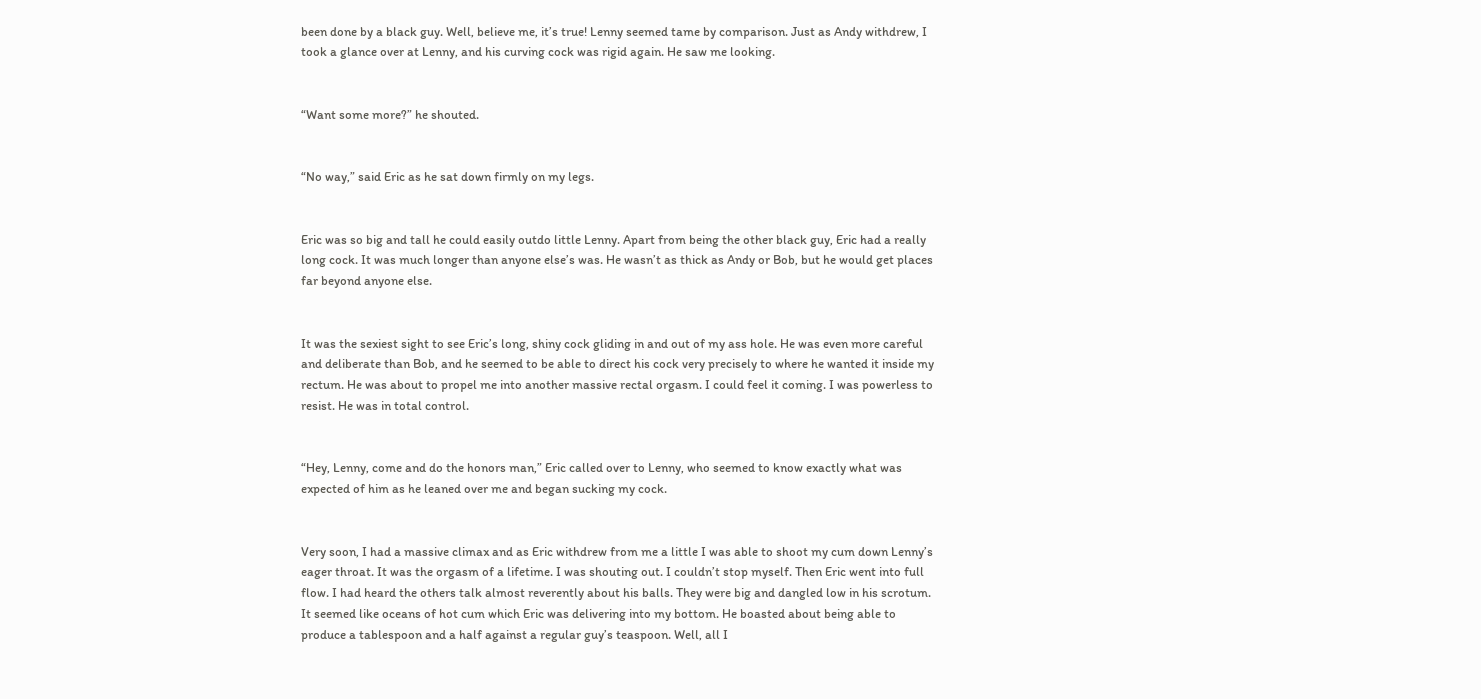been done by a black guy. Well, believe me, it’s true! Lenny seemed tame by comparison. Just as Andy withdrew, I took a glance over at Lenny, and his curving cock was rigid again. He saw me looking.


“Want some more?” he shouted.


“No way,” said Eric as he sat down firmly on my legs.


Eric was so big and tall he could easily outdo little Lenny. Apart from being the other black guy, Eric had a really long cock. It was much longer than anyone else’s was. He wasn’t as thick as Andy or Bob, but he would get places far beyond anyone else.


It was the sexiest sight to see Eric’s long, shiny cock gliding in and out of my ass hole. He was even more careful and deliberate than Bob, and he seemed to be able to direct his cock very precisely to where he wanted it inside my rectum. He was about to propel me into another massive rectal orgasm. I could feel it coming. I was powerless to resist. He was in total control.


“Hey, Lenny, come and do the honors man,” Eric called over to Lenny, who seemed to know exactly what was expected of him as he leaned over me and began sucking my cock.


Very soon, I had a massive climax and as Eric withdrew from me a little I was able to shoot my cum down Lenny’s eager throat. It was the orgasm of a lifetime. I was shouting out. I couldn’t stop myself. Then Eric went into full flow. I had heard the others talk almost reverently about his balls. They were big and dangled low in his scrotum. It seemed like oceans of hot cum which Eric was delivering into my bottom. He boasted about being able to produce a tablespoon and a half against a regular guy’s teaspoon. Well, all I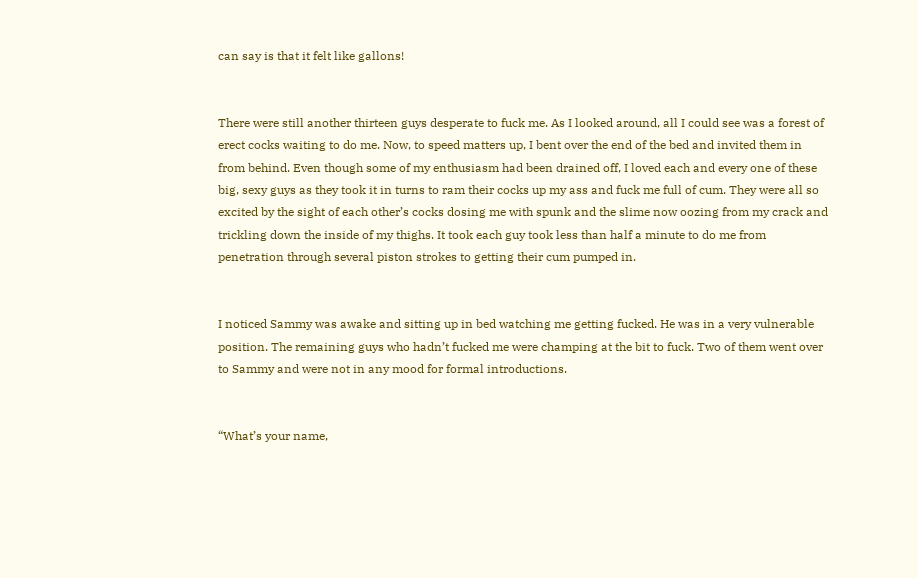can say is that it felt like gallons!


There were still another thirteen guys desperate to fuck me. As I looked around, all I could see was a forest of erect cocks waiting to do me. Now, to speed matters up, I bent over the end of the bed and invited them in from behind. Even though some of my enthusiasm had been drained off, I loved each and every one of these big, sexy guys as they took it in turns to ram their cocks up my ass and fuck me full of cum. They were all so excited by the sight of each other’s cocks dosing me with spunk and the slime now oozing from my crack and trickling down the inside of my thighs. It took each guy took less than half a minute to do me from penetration through several piston strokes to getting their cum pumped in.


I noticed Sammy was awake and sitting up in bed watching me getting fucked. He was in a very vulnerable position. The remaining guys who hadn’t fucked me were champing at the bit to fuck. Two of them went over to Sammy and were not in any mood for formal introductions.


“What’s your name,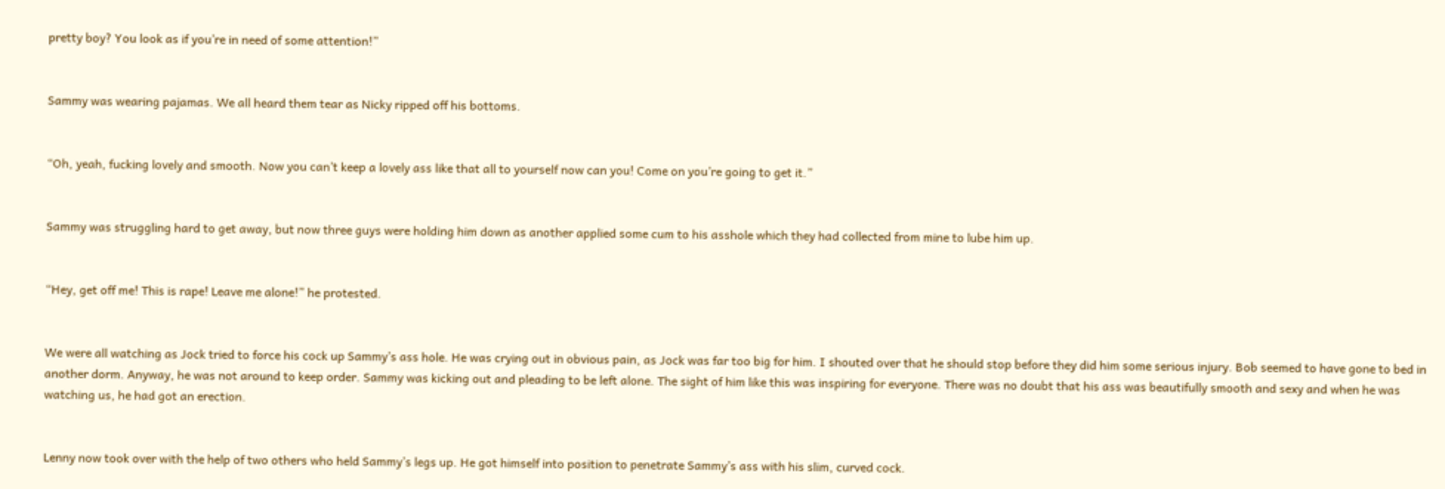pretty boy? You look as if you’re in need of some attention!”


Sammy was wearing pajamas. We all heard them tear as Nicky ripped off his bottoms.


“Oh, yeah, fucking lovely and smooth. Now you can’t keep a lovely ass like that all to yourself now can you! Come on you’re going to get it.”


Sammy was struggling hard to get away, but now three guys were holding him down as another applied some cum to his asshole which they had collected from mine to lube him up.


“Hey, get off me! This is rape! Leave me alone!” he protested.


We were all watching as Jock tried to force his cock up Sammy’s ass hole. He was crying out in obvious pain, as Jock was far too big for him. I shouted over that he should stop before they did him some serious injury. Bob seemed to have gone to bed in another dorm. Anyway, he was not around to keep order. Sammy was kicking out and pleading to be left alone. The sight of him like this was inspiring for everyone. There was no doubt that his ass was beautifully smooth and sexy and when he was watching us, he had got an erection.


Lenny now took over with the help of two others who held Sammy’s legs up. He got himself into position to penetrate Sammy’s ass with his slim, curved cock.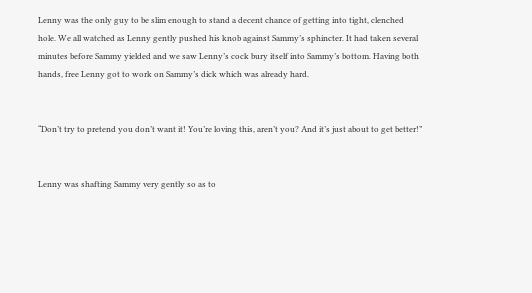Lenny was the only guy to be slim enough to stand a decent chance of getting into tight, clenched hole. We all watched as Lenny gently pushed his knob against Sammy’s sphincter. It had taken several minutes before Sammy yielded and we saw Lenny’s cock bury itself into Sammy’s bottom. Having both hands, free Lenny got to work on Sammy’s dick which was already hard.


“Don’t try to pretend you don’t want it! You’re loving this, aren’t you? And it’s just about to get better!”


Lenny was shafting Sammy very gently so as to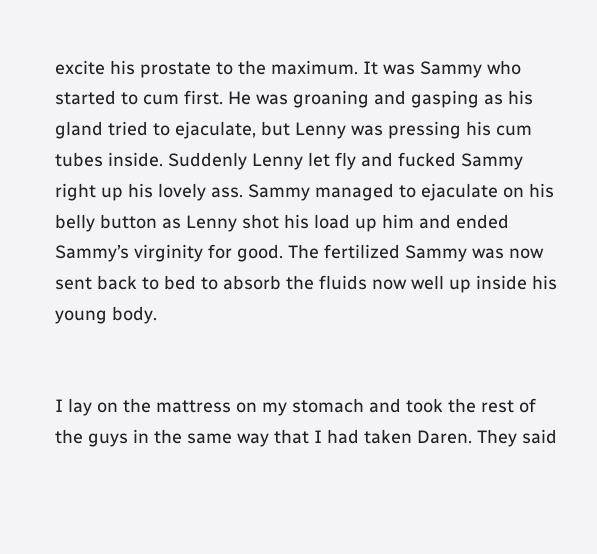excite his prostate to the maximum. It was Sammy who started to cum first. He was groaning and gasping as his gland tried to ejaculate, but Lenny was pressing his cum tubes inside. Suddenly Lenny let fly and fucked Sammy right up his lovely ass. Sammy managed to ejaculate on his belly button as Lenny shot his load up him and ended Sammy’s virginity for good. The fertilized Sammy was now sent back to bed to absorb the fluids now well up inside his young body.


I lay on the mattress on my stomach and took the rest of the guys in the same way that I had taken Daren. They said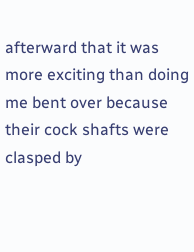afterward that it was more exciting than doing me bent over because their cock shafts were clasped by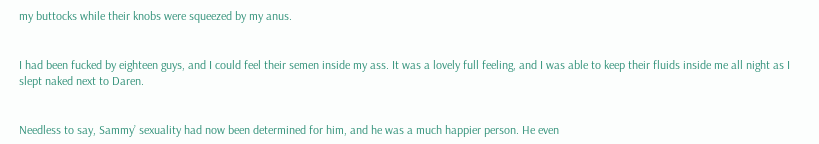my buttocks while their knobs were squeezed by my anus.


I had been fucked by eighteen guys, and I could feel their semen inside my ass. It was a lovely full feeling, and I was able to keep their fluids inside me all night as I slept naked next to Daren.


Needless to say, Sammy’ sexuality had now been determined for him, and he was a much happier person. He even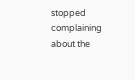stopped complaining about the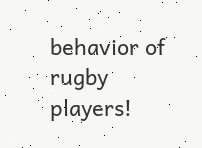behavior of rugby players!